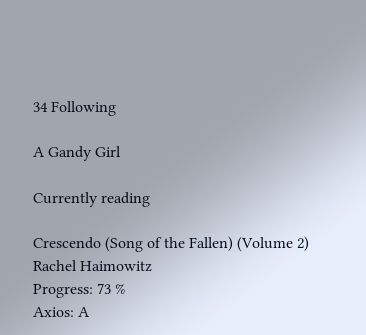34 Following

A Gandy Girl

Currently reading

Crescendo (Song of the Fallen) (Volume 2)
Rachel Haimowitz
Progress: 73 %
Axios: A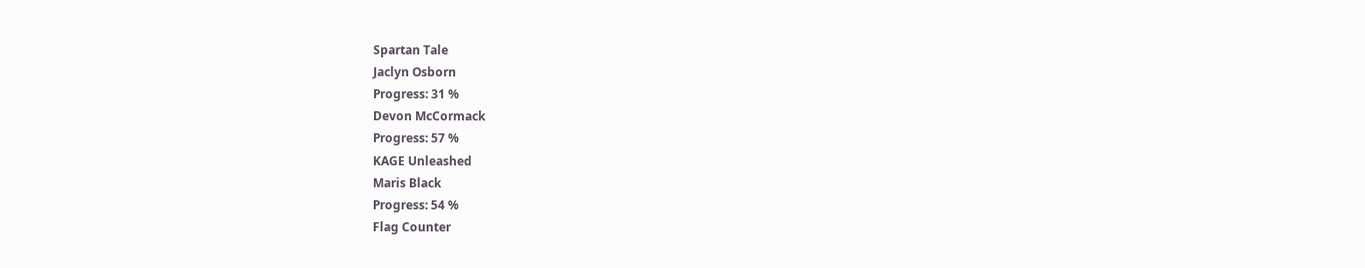Spartan Tale
Jaclyn Osborn
Progress: 31 %
Devon McCormack
Progress: 57 %
KAGE Unleashed
Maris Black
Progress: 54 %
Flag Counter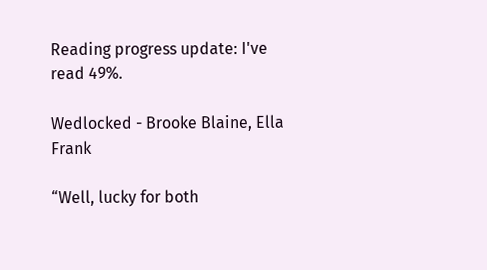Reading progress update: I've read 49%.

Wedlocked - Brooke Blaine, Ella Frank

“Well, lucky for both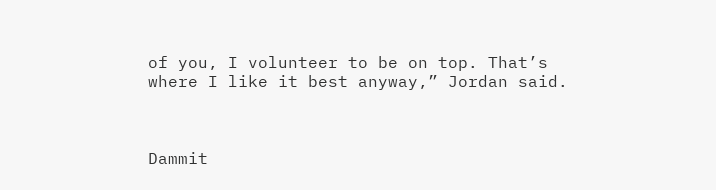of you, I volunteer to be on top. That’s where I like it best anyway,” Jordan said.



Dammit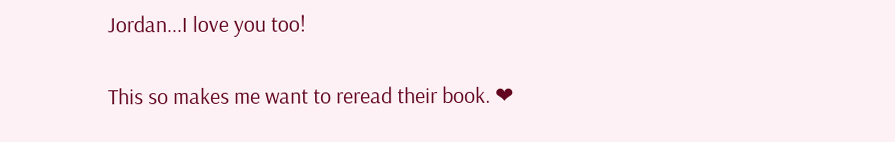Jordan...I love you too!


This so makes me want to reread their book. ❤